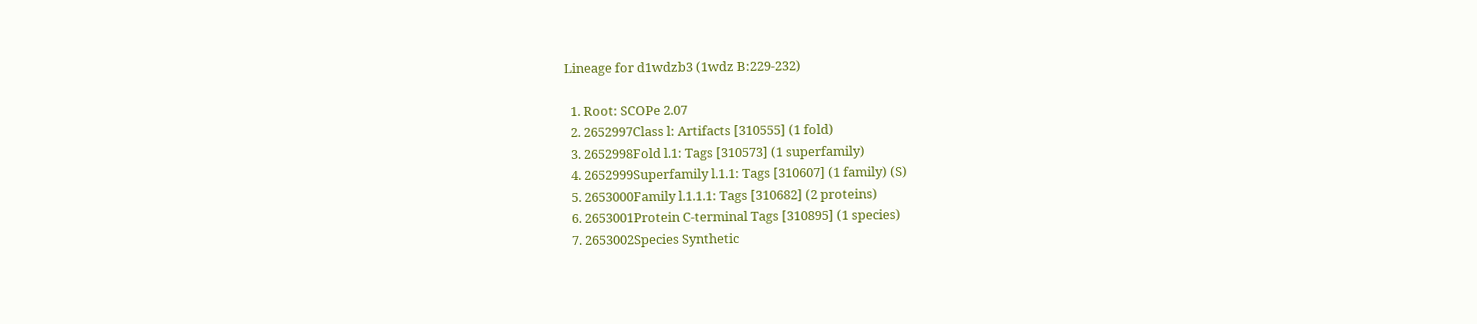Lineage for d1wdzb3 (1wdz B:229-232)

  1. Root: SCOPe 2.07
  2. 2652997Class l: Artifacts [310555] (1 fold)
  3. 2652998Fold l.1: Tags [310573] (1 superfamily)
  4. 2652999Superfamily l.1.1: Tags [310607] (1 family) (S)
  5. 2653000Family l.1.1.1: Tags [310682] (2 proteins)
  6. 2653001Protein C-terminal Tags [310895] (1 species)
  7. 2653002Species Synthetic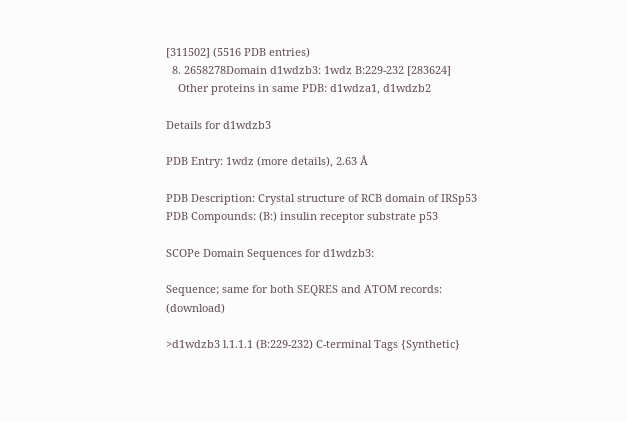[311502] (5516 PDB entries)
  8. 2658278Domain d1wdzb3: 1wdz B:229-232 [283624]
    Other proteins in same PDB: d1wdza1, d1wdzb2

Details for d1wdzb3

PDB Entry: 1wdz (more details), 2.63 Å

PDB Description: Crystal structure of RCB domain of IRSp53
PDB Compounds: (B:) insulin receptor substrate p53

SCOPe Domain Sequences for d1wdzb3:

Sequence; same for both SEQRES and ATOM records: (download)

>d1wdzb3 l.1.1.1 (B:229-232) C-terminal Tags {Synthetic}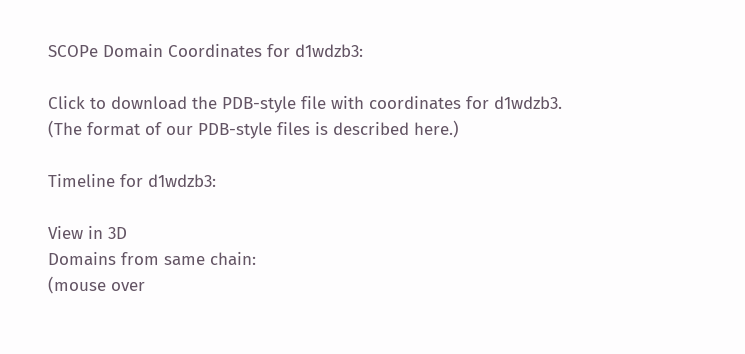SCOPe Domain Coordinates for d1wdzb3:

Click to download the PDB-style file with coordinates for d1wdzb3.
(The format of our PDB-style files is described here.)

Timeline for d1wdzb3:

View in 3D
Domains from same chain:
(mouse over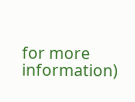for more information)